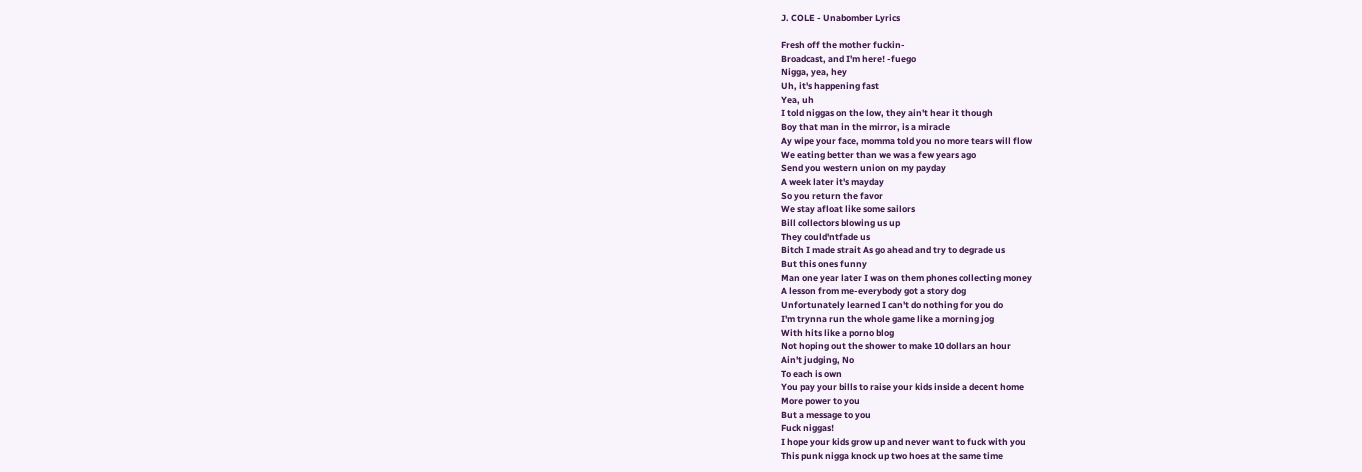J. COLE - Unabomber Lyrics

Fresh off the mother fuckin-
Broadcast, and I'm here! -fuego
Nigga, yea, hey
Uh, it's happening fast
Yea, uh
I told niggas on the low, they ain't hear it though
Boy that man in the mirror, is a miracle
Ay wipe your face, momma told you no more tears will flow
We eating better than we was a few years ago
Send you western union on my payday
A week later it's mayday
So you return the favor
We stay afloat like some sailors
Bill collectors blowing us up
They could'ntfade us
Bitch I made strait As go ahead and try to degrade us
But this ones funny
Man one year later I was on them phones collecting money
A lesson from me-everybody got a story dog
Unfortunately learned I can't do nothing for you do
I'm trynna run the whole game like a morning jog
With hits like a porno blog
Not hoping out the shower to make 10 dollars an hour
Ain't judging, No
To each is own
You pay your bills to raise your kids inside a decent home
More power to you
But a message to you
Fuck niggas!
I hope your kids grow up and never want to fuck with you
This punk nigga knock up two hoes at the same time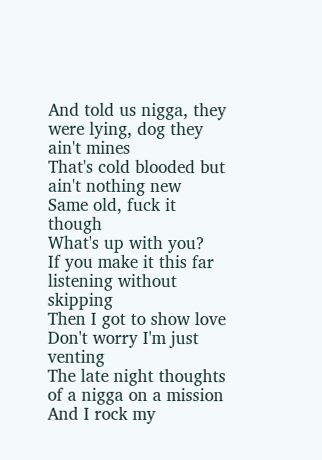And told us nigga, they were lying, dog they ain't mines
That's cold blooded but ain't nothing new
Same old, fuck it though
What's up with you?
If you make it this far listening without skipping
Then I got to show love
Don't worry I'm just venting
The late night thoughts of a nigga on a mission
And I rock my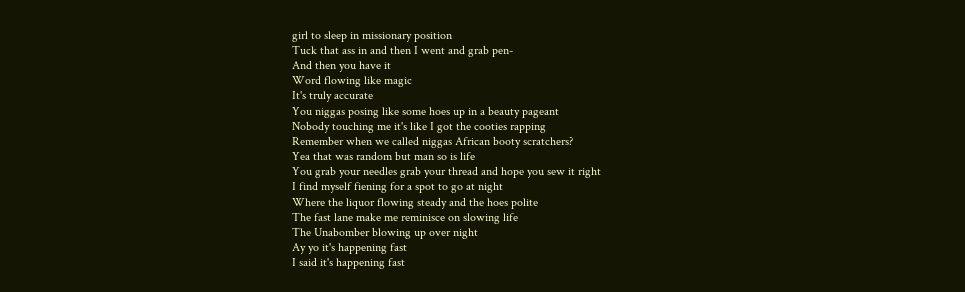girl to sleep in missionary position
Tuck that ass in and then I went and grab pen-
And then you have it
Word flowing like magic
It's truly accurate
You niggas posing like some hoes up in a beauty pageant
Nobody touching me it's like I got the cooties rapping
Remember when we called niggas African booty scratchers?
Yea that was random but man so is life
You grab your needles grab your thread and hope you sew it right
I find myself fiening for a spot to go at night
Where the liquor flowing steady and the hoes polite
The fast lane make me reminisce on slowing life
The Unabomber blowing up over night
Ay yo it's happening fast
I said it's happening fast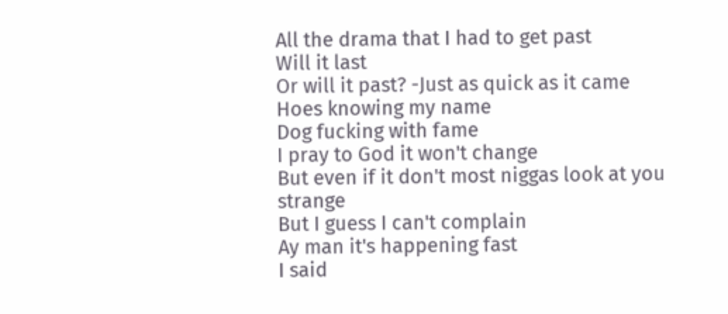All the drama that I had to get past
Will it last
Or will it past? -Just as quick as it came
Hoes knowing my name
Dog fucking with fame
I pray to God it won't change
But even if it don't most niggas look at you strange
But I guess I can't complain
Ay man it's happening fast
I said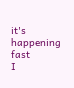it's happening fast
I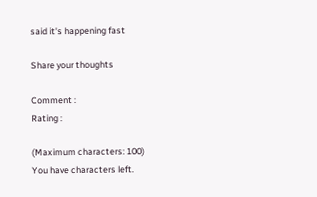said it's happening fast

Share your thoughts

Comment :
Rating :

(Maximum characters: 100)
You have characters left.